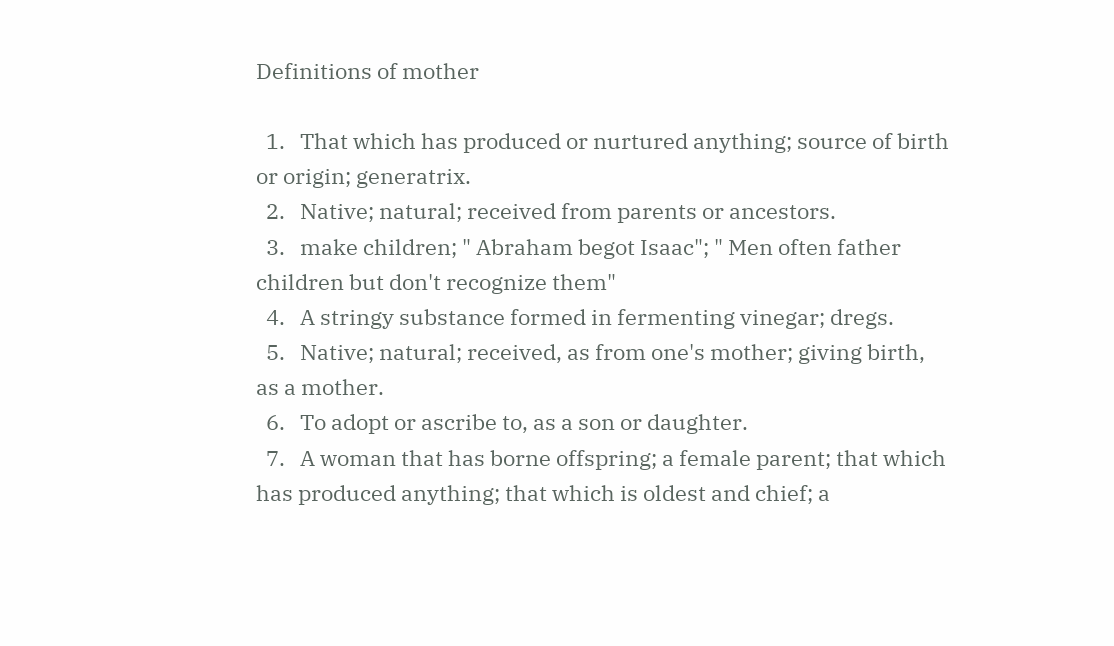Definitions of mother

  1.   That which has produced or nurtured anything; source of birth or origin; generatrix.
  2.   Native; natural; received from parents or ancestors.
  3.   make children; " Abraham begot Isaac"; " Men often father children but don't recognize them"
  4.   A stringy substance formed in fermenting vinegar; dregs.
  5.   Native; natural; received, as from one's mother; giving birth, as a mother.
  6.   To adopt or ascribe to, as a son or daughter.
  7.   A woman that has borne offspring; a female parent; that which has produced anything; that which is oldest and chief; a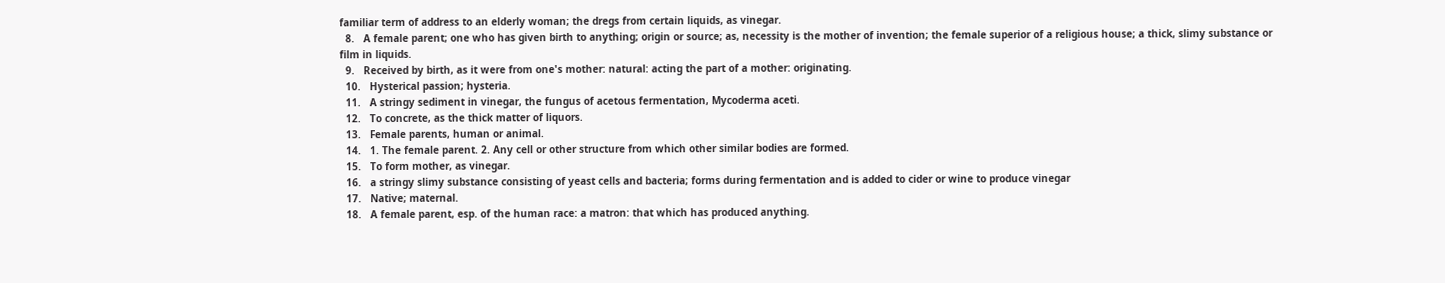familiar term of address to an elderly woman; the dregs from certain liquids, as vinegar.
  8.   A female parent; one who has given birth to anything; origin or source; as, necessity is the mother of invention; the female superior of a religious house; a thick, slimy substance or film in liquids.
  9.   Received by birth, as it were from one's mother: natural: acting the part of a mother: originating.
  10.   Hysterical passion; hysteria.
  11.   A stringy sediment in vinegar, the fungus of acetous fermentation, Mycoderma aceti.
  12.   To concrete, as the thick matter of liquors.
  13.   Female parents, human or animal.
  14.   1. The female parent. 2. Any cell or other structure from which other similar bodies are formed.
  15.   To form mother, as vinegar.
  16.   a stringy slimy substance consisting of yeast cells and bacteria; forms during fermentation and is added to cider or wine to produce vinegar
  17.   Native; maternal.
  18.   A female parent, esp. of the human race: a matron: that which has produced anything.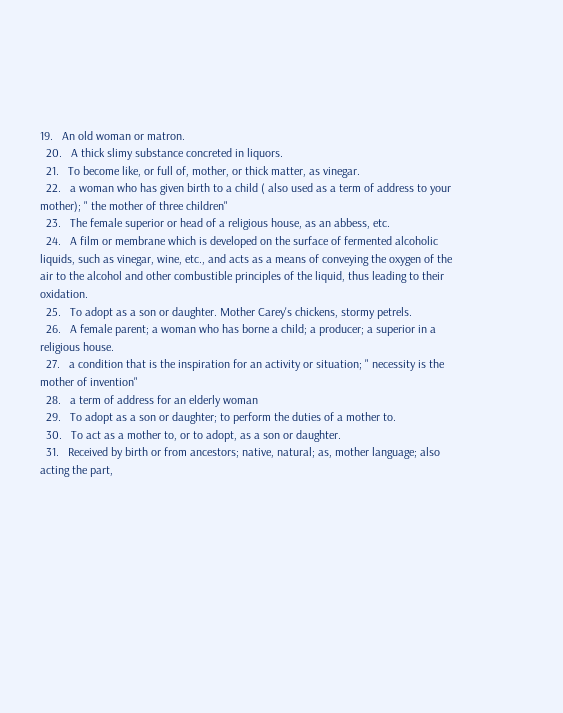19.   An old woman or matron.
  20.   A thick slimy substance concreted in liquors.
  21.   To become like, or full of, mother, or thick matter, as vinegar.
  22.   a woman who has given birth to a child ( also used as a term of address to your mother); " the mother of three children"
  23.   The female superior or head of a religious house, as an abbess, etc.
  24.   A film or membrane which is developed on the surface of fermented alcoholic liquids, such as vinegar, wine, etc., and acts as a means of conveying the oxygen of the air to the alcohol and other combustible principles of the liquid, thus leading to their oxidation.
  25.   To adopt as a son or daughter. Mother Carey's chickens, stormy petrels.
  26.   A female parent; a woman who has borne a child; a producer; a superior in a religious house.
  27.   a condition that is the inspiration for an activity or situation; " necessity is the mother of invention"
  28.   a term of address for an elderly woman
  29.   To adopt as a son or daughter; to perform the duties of a mother to.
  30.   To act as a mother to, or to adopt, as a son or daughter.
  31.   Received by birth or from ancestors; native, natural; as, mother language; also acting the part,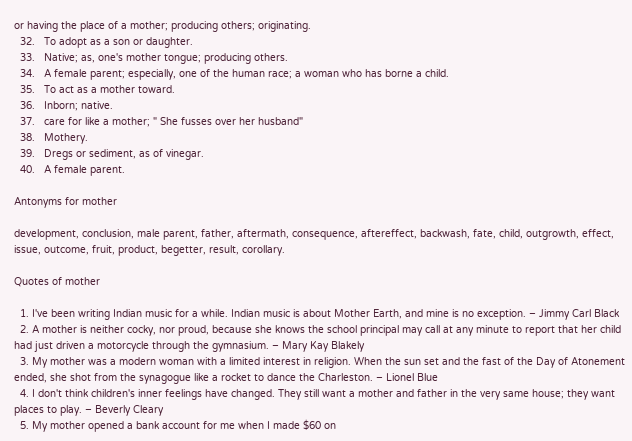or having the place of a mother; producing others; originating.
  32.   To adopt as a son or daughter.
  33.   Native; as, one's mother tongue; producing others.
  34.   A female parent; especially, one of the human race; a woman who has borne a child.
  35.   To act as a mother toward.
  36.   Inborn; native.
  37.   care for like a mother; " She fusses over her husband"
  38.   Mothery.
  39.   Dregs or sediment, as of vinegar.
  40.   A female parent.

Antonyms for mother

development, conclusion, male parent, father, aftermath, consequence, aftereffect, backwash, fate, child, outgrowth, effect, issue, outcome, fruit, product, begetter, result, corollary.

Quotes of mother

  1. I've been writing Indian music for a while. Indian music is about Mother Earth, and mine is no exception. – Jimmy Carl Black
  2. A mother is neither cocky, nor proud, because she knows the school principal may call at any minute to report that her child had just driven a motorcycle through the gymnasium. – Mary Kay Blakely
  3. My mother was a modern woman with a limited interest in religion. When the sun set and the fast of the Day of Atonement ended, she shot from the synagogue like a rocket to dance the Charleston. – Lionel Blue
  4. I don't think children's inner feelings have changed. They still want a mother and father in the very same house; they want places to play. – Beverly Cleary
  5. My mother opened a bank account for me when I made $60 on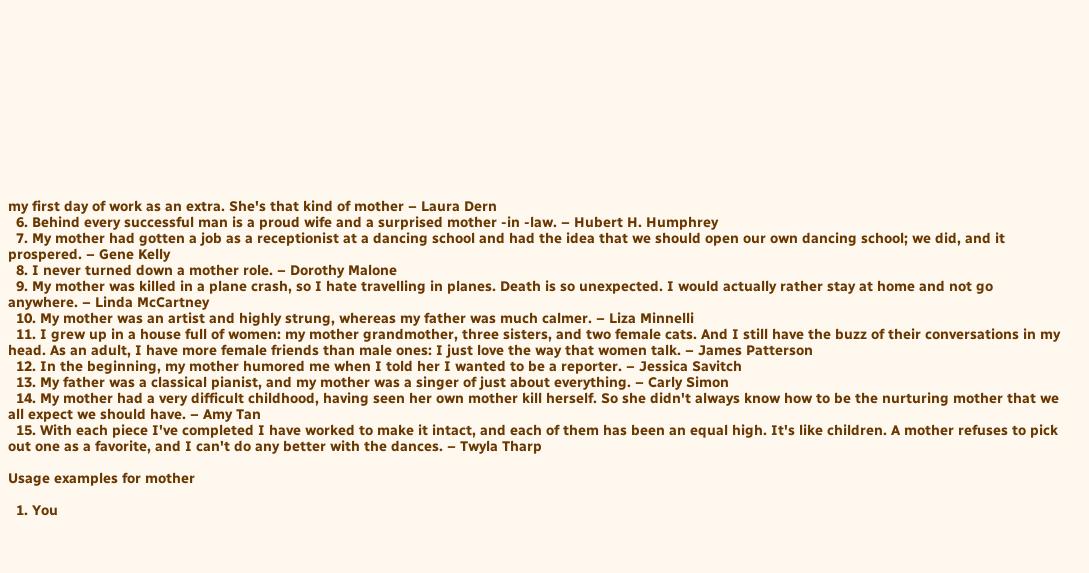my first day of work as an extra. She's that kind of mother – Laura Dern
  6. Behind every successful man is a proud wife and a surprised mother -in -law. – Hubert H. Humphrey
  7. My mother had gotten a job as a receptionist at a dancing school and had the idea that we should open our own dancing school; we did, and it prospered. – Gene Kelly
  8. I never turned down a mother role. – Dorothy Malone
  9. My mother was killed in a plane crash, so I hate travelling in planes. Death is so unexpected. I would actually rather stay at home and not go anywhere. – Linda McCartney
  10. My mother was an artist and highly strung, whereas my father was much calmer. – Liza Minnelli
  11. I grew up in a house full of women: my mother grandmother, three sisters, and two female cats. And I still have the buzz of their conversations in my head. As an adult, I have more female friends than male ones: I just love the way that women talk. – James Patterson
  12. In the beginning, my mother humored me when I told her I wanted to be a reporter. – Jessica Savitch
  13. My father was a classical pianist, and my mother was a singer of just about everything. – Carly Simon
  14. My mother had a very difficult childhood, having seen her own mother kill herself. So she didn't always know how to be the nurturing mother that we all expect we should have. – Amy Tan
  15. With each piece I've completed I have worked to make it intact, and each of them has been an equal high. It's like children. A mother refuses to pick out one as a favorite, and I can't do any better with the dances. – Twyla Tharp

Usage examples for mother

  1. You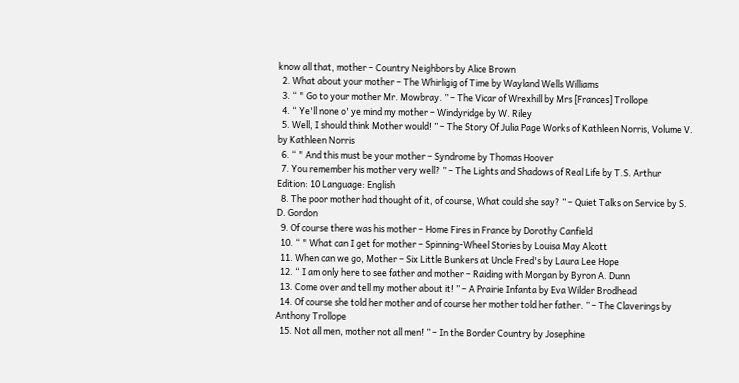know all that, mother – Country Neighbors by Alice Brown
  2. What about your mother – The Whirligig of Time by Wayland Wells Williams
  3. “ " Go to your mother Mr. Mowbray. ” – The Vicar of Wrexhill by Mrs [Frances] Trollope
  4. “ Ye'll none o' ye mind my mother – Windyridge by W. Riley
  5. Well, I should think Mother would! ” – The Story Of Julia Page Works of Kathleen Norris, Volume V. by Kathleen Norris
  6. “ " And this must be your mother – Syndrome by Thomas Hoover
  7. You remember his mother very well? ” – The Lights and Shadows of Real Life by T.S. Arthur Edition: 10 Language: English
  8. The poor mother had thought of it, of course, What could she say? ” – Quiet Talks on Service by S. D. Gordon
  9. Of course there was his mother – Home Fires in France by Dorothy Canfield
  10. “ " What can I get for mother – Spinning-Wheel Stories by Louisa May Alcott
  11. When can we go, Mother – Six Little Bunkers at Uncle Fred's by Laura Lee Hope
  12. “ I am only here to see father and mother – Raiding with Morgan by Byron A. Dunn
  13. Come over and tell my mother about it! ” – A Prairie Infanta by Eva Wilder Brodhead
  14. Of course she told her mother and of course her mother told her father. ” – The Claverings by Anthony Trollope
  15. Not all men, mother not all men! ” – In the Border Country by Josephine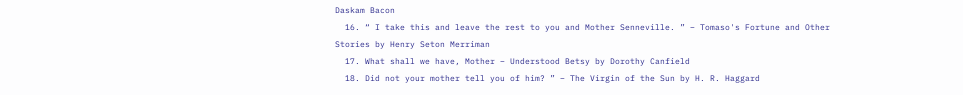Daskam Bacon
  16. “ I take this and leave the rest to you and Mother Senneville. ” – Tomaso's Fortune and Other Stories by Henry Seton Merriman
  17. What shall we have, Mother – Understood Betsy by Dorothy Canfield
  18. Did not your mother tell you of him? ” – The Virgin of the Sun by H. R. Haggard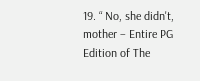19. “ No, she didn't, mother – Entire PG Edition of The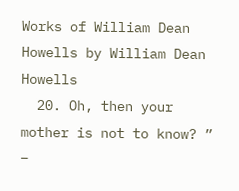Works of William Dean Howells by William Dean Howells
  20. Oh, then your mother is not to know? ” –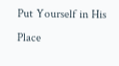Put Yourself in His Place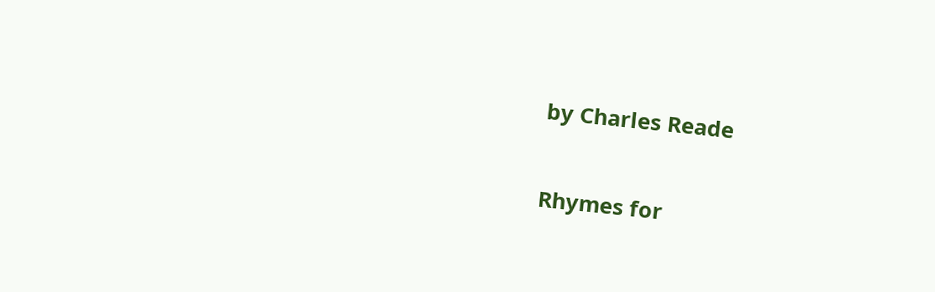by Charles Reade

Rhymes for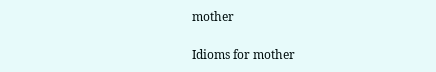mother

Idioms for mother